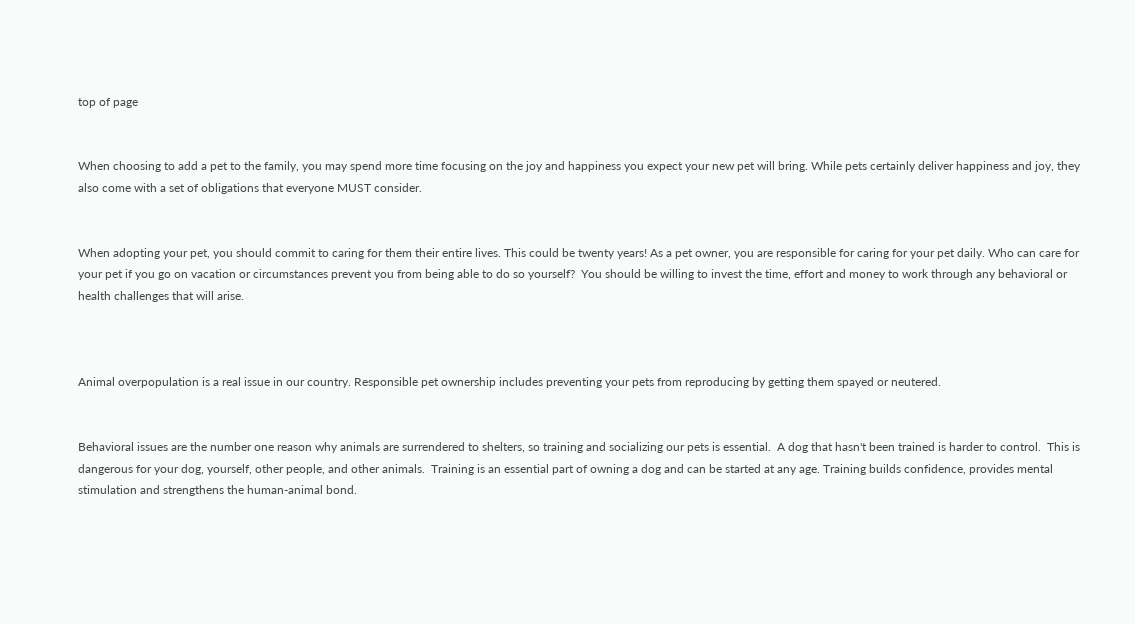top of page


When choosing to add a pet to the family, you may spend more time focusing on the joy and happiness you expect your new pet will bring. While pets certainly deliver happiness and joy, they also come with a set of obligations that everyone MUST consider.


When adopting your pet, you should commit to caring for them their entire lives. This could be twenty years! As a pet owner, you are responsible for caring for your pet daily. Who can care for your pet if you go on vacation or circumstances prevent you from being able to do so yourself?  You should be willing to invest the time, effort and money to work through any behavioral or health challenges that will arise.



Animal overpopulation is a real issue in our country. Responsible pet ownership includes preventing your pets from reproducing by getting them spayed or neutered.


Behavioral issues are the number one reason why animals are surrendered to shelters, so training and socializing our pets is essential.  A dog that hasn't been trained is harder to control.  This is dangerous for your dog, yourself, other people, and other animals.  Training is an essential part of owning a dog and can be started at any age. Training builds confidence, provides mental stimulation and strengthens the human-animal bond.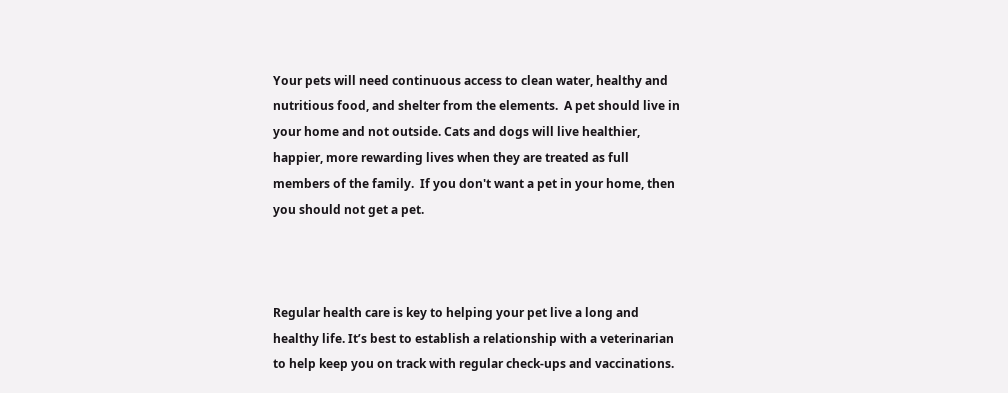Your pets will need continuous access to clean water, healthy and nutritious food, and shelter from the elements.  A pet should live in your home and not outside. Cats and dogs will live healthier, happier, more rewarding lives when they are treated as full members of the family.  If you don't want a pet in your home, then you should not get a pet.



Regular health care is key to helping your pet live a long and healthy life. It’s best to establish a relationship with a veterinarian to help keep you on track with regular check-ups and vaccinations.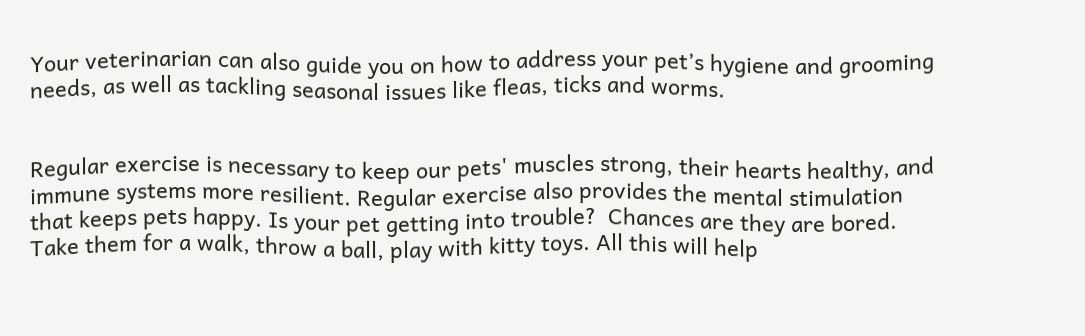Your veterinarian can also guide you on how to address your pet’s hygiene and grooming needs, as well as tackling seasonal issues like fleas, ticks and worms.


Regular exercise is necessary to keep our pets' muscles strong, their hearts healthy, and immune systems more resilient. Regular exercise also provides the mental stimulation that keeps pets happy. Is your pet getting into trouble?  Chances are they are bored.  Take them for a walk, throw a ball, play with kitty toys. All this will help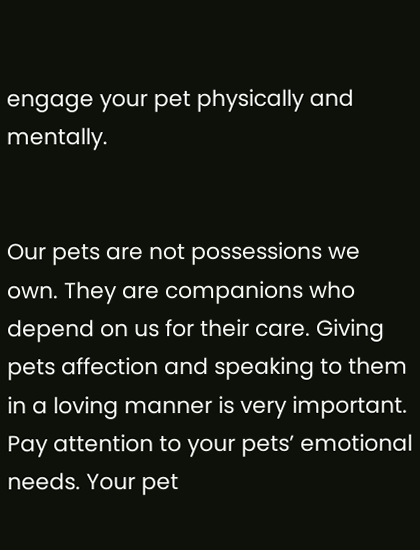engage your pet physically and mentally.


Our pets are not possessions we own. They are companions who depend on us for their care. Giving pets affection and speaking to them in a loving manner is very important.  Pay attention to your pets’ emotional needs. Your pet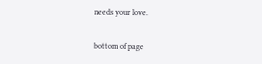needs your love.

bottom of page